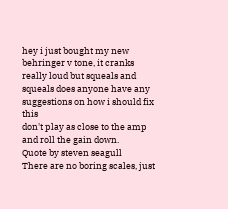hey i just bought my new behringer v tone, it cranks really loud but squeals and squeals does anyone have any suggestions on how i should fix this
don't play as close to the amp and roll the gain down.
Quote by steven seagull
There are no boring scales, just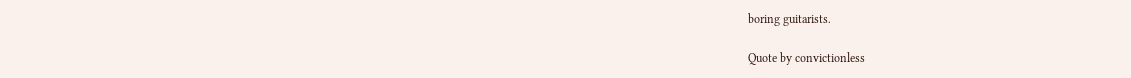boring guitarists.

Quote by convictionless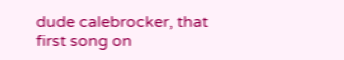dude calebrocker, that first song on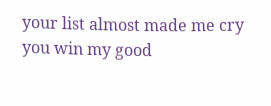your list almost made me cry
you win my good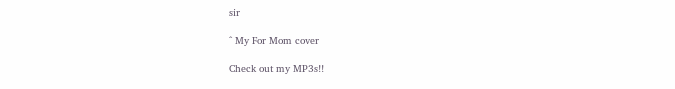sir

^ My For Mom cover

Check out my MP3s!!